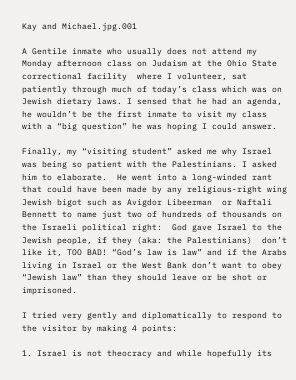Kay and Michael.jpg.001

A Gentile inmate who usually does not attend my Monday afternoon class on Judaism at the Ohio State correctional facility  where I volunteer, sat patiently through much of today’s class which was on Jewish dietary laws. I sensed that he had an agenda, he wouldn’t be the first inmate to visit my class with a “big question” he was hoping I could answer.

Finally, my “visiting student” asked me why Israel was being so patient with the Palestinians. I asked him to elaborate.  He went into a long-winded rant that could have been made by any religious-right wing Jewish bigot such as Avigdor Libeerman  or Naftali Bennett to name just two of hundreds of thousands on the Israeli political right:  God gave Israel to the Jewish people, if they (aka: the Palestinians)  don’t like it, TOO BAD! “God’s law is law” and if the Arabs living in Israel or the West Bank don’t want to obey “Jewish law” than they should leave or be shot or imprisoned.

I tried very gently and diplomatically to respond to the visitor by making 4 points:

1. Israel is not theocracy and while hopefully its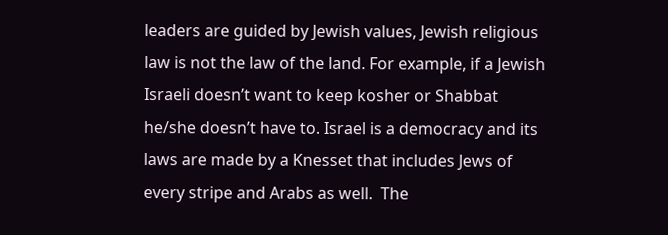leaders are guided by Jewish values, Jewish religious law is not the law of the land. For example, if a Jewish Israeli doesn’t want to keep kosher or Shabbat he/she doesn’t have to. Israel is a democracy and its laws are made by a Knesset that includes Jews of every stripe and Arabs as well.  The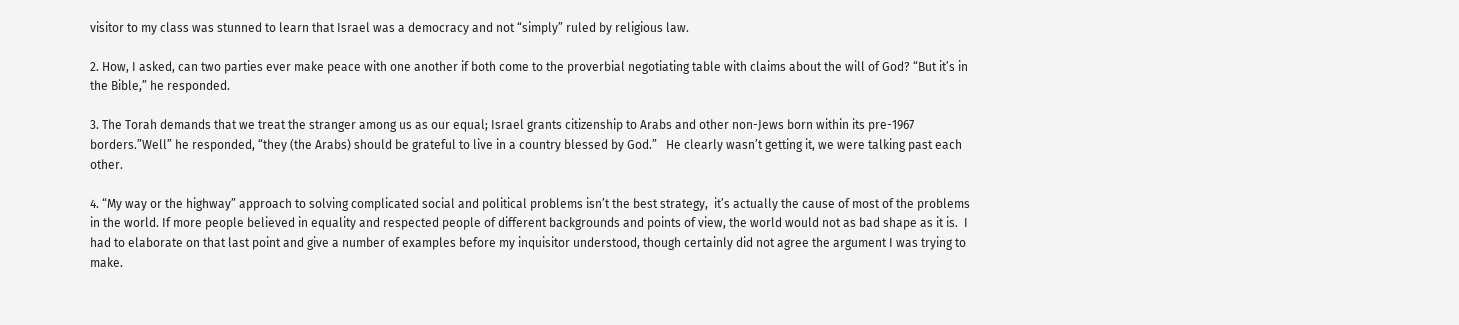visitor to my class was stunned to learn that Israel was a democracy and not “simply” ruled by religious law.

2. How, I asked, can two parties ever make peace with one another if both come to the proverbial negotiating table with claims about the will of God? “But it’s in the Bible,” he responded.

3. The Torah demands that we treat the stranger among us as our equal; Israel grants citizenship to Arabs and other non-Jews born within its pre-1967 borders.”Well” he responded, “they (the Arabs) should be grateful to live in a country blessed by God.”   He clearly wasn’t getting it, we were talking past each other.

4. “My way or the highway” approach to solving complicated social and political problems isn’t the best strategy,  it’s actually the cause of most of the problems in the world. If more people believed in equality and respected people of different backgrounds and points of view, the world would not as bad shape as it is.  I had to elaborate on that last point and give a number of examples before my inquisitor understood, though certainly did not agree the argument I was trying to make.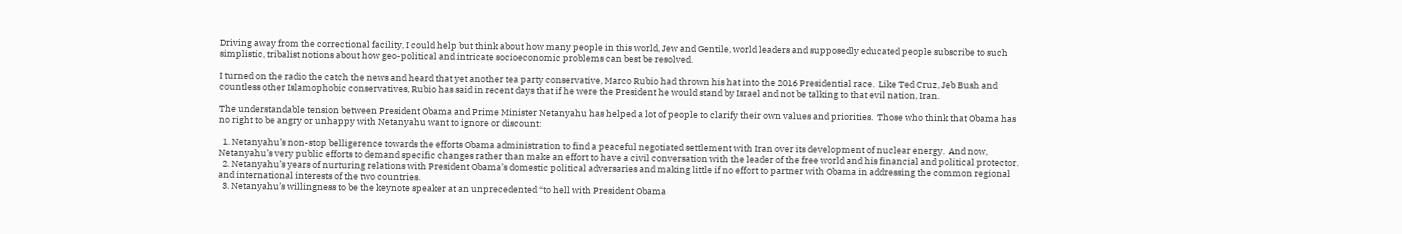Driving away from the correctional facility, I could help but think about how many people in this world, Jew and Gentile, world leaders and supposedly educated people subscribe to such simplistic, tribalist notions about how geo-political and intricate socioeconomic problems can best be resolved.

I turned on the radio the catch the news and heard that yet another tea party conservative, Marco Rubio had thrown his hat into the 2016 Presidential race.  Like Ted Cruz, Jeb Bush and countless other Islamophobic conservatives, Rubio has said in recent days that if he were the President he would stand by Israel and not be talking to that evil nation, Iran.

The understandable tension between President Obama and Prime Minister Netanyahu has helped a lot of people to clarify their own values and priorities.  Those who think that Obama has no right to be angry or unhappy with Netanyahu want to ignore or discount:

  1. Netanyahu’s non-stop belligerence towards the efforts Obama administration to find a peaceful negotiated settlement with Iran over its development of nuclear energy.  And now, Netanyahu’s very public efforts to demand specific changes rather than make an effort to have a civil conversation with the leader of the free world and his financial and political protector.
  2. Netanyahu’s years of nurturing relations with President Obama’s domestic political adversaries and making little if no effort to partner with Obama in addressing the common regional and international interests of the two countries.
  3. Netanyahu’s willingness to be the keynote speaker at an unprecedented “to hell with President Obama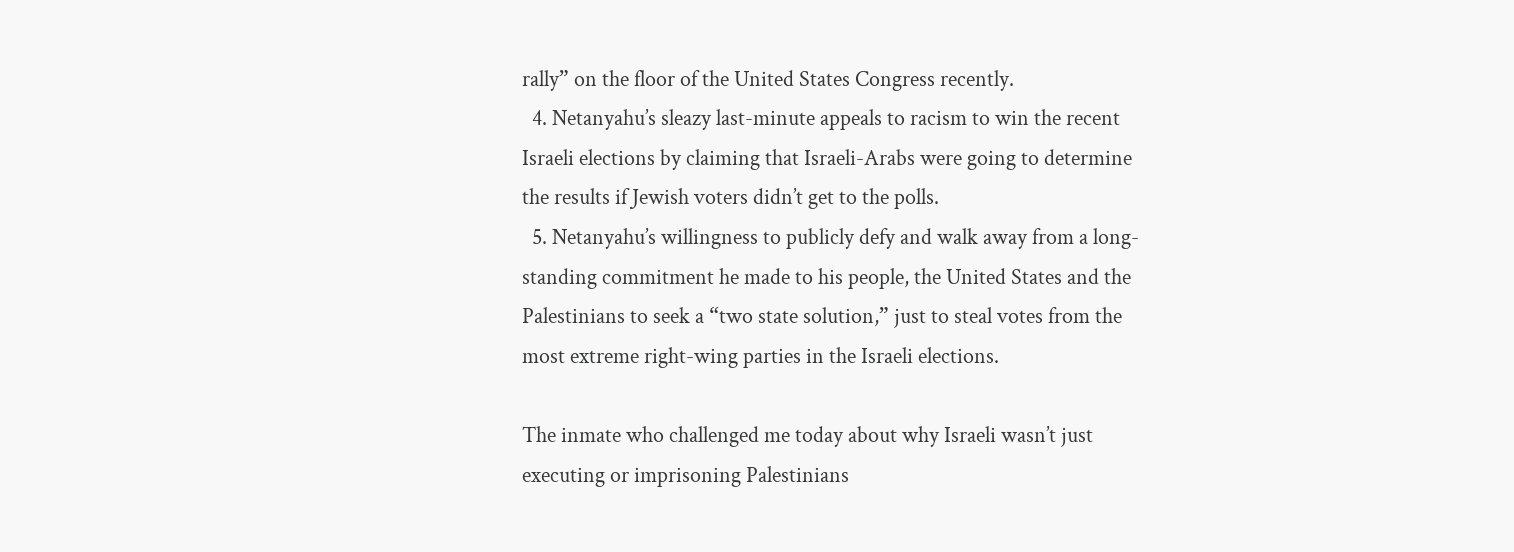rally” on the floor of the United States Congress recently.
  4. Netanyahu’s sleazy last-minute appeals to racism to win the recent Israeli elections by claiming that Israeli-Arabs were going to determine the results if Jewish voters didn’t get to the polls.
  5. Netanyahu’s willingness to publicly defy and walk away from a long-standing commitment he made to his people, the United States and the Palestinians to seek a “two state solution,” just to steal votes from the most extreme right-wing parties in the Israeli elections.

The inmate who challenged me today about why Israeli wasn’t just executing or imprisoning Palestinians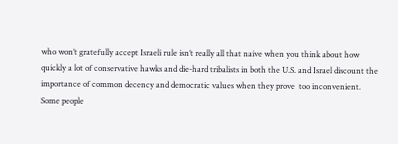who won’t gratefully accept Israeli rule isn’t really all that naive when you think about how quickly a lot of conservative hawks and die-hard tribalists in both the U.S. and Israel discount the importance of common decency and democratic values when they prove  too inconvenient.   Some people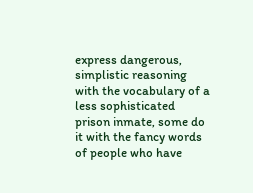express dangerous, simplistic reasoning with the vocabulary of a less sophisticated prison inmate, some do it with the fancy words of people who have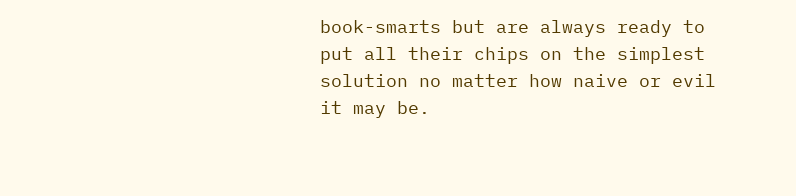book-smarts but are always ready to put all their chips on the simplest solution no matter how naive or evil it may be.